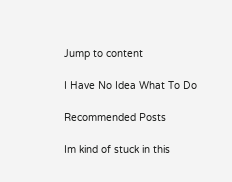Jump to content

I Have No Idea What To Do

Recommended Posts

Im kind of stuck in this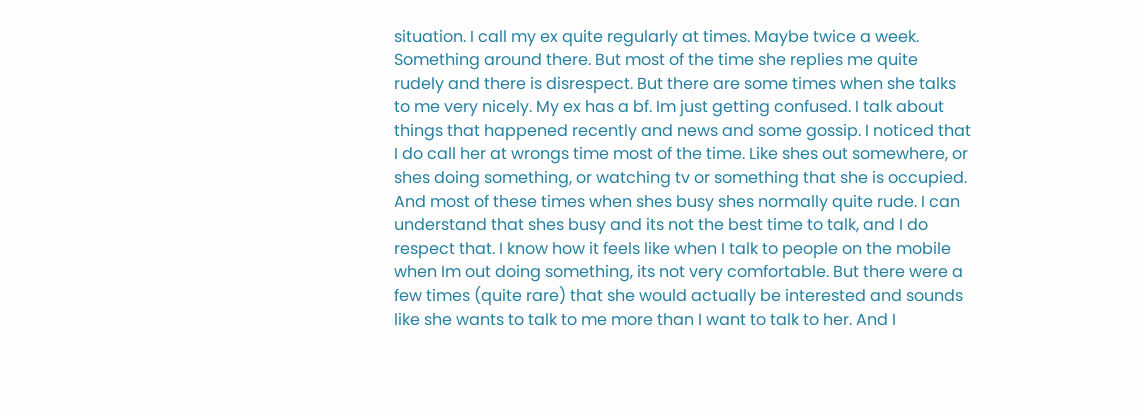situation. I call my ex quite regularly at times. Maybe twice a week. Something around there. But most of the time she replies me quite rudely and there is disrespect. But there are some times when she talks to me very nicely. My ex has a bf. Im just getting confused. I talk about things that happened recently and news and some gossip. I noticed that I do call her at wrongs time most of the time. Like shes out somewhere, or shes doing something, or watching tv or something that she is occupied. And most of these times when shes busy shes normally quite rude. I can understand that shes busy and its not the best time to talk, and I do respect that. I know how it feels like when I talk to people on the mobile when Im out doing something, its not very comfortable. But there were a few times (quite rare) that she would actually be interested and sounds like she wants to talk to me more than I want to talk to her. And I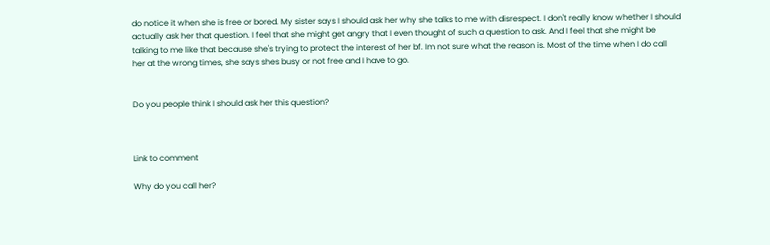do notice it when she is free or bored. My sister says I should ask her why she talks to me with disrespect. I don't really know whether I should actually ask her that question. I feel that she might get angry that I even thought of such a question to ask. And I feel that she might be talking to me like that because she's trying to protect the interest of her bf. Im not sure what the reason is. Most of the time when I do call her at the wrong times, she says shes busy or not free and I have to go.


Do you people think I should ask her this question?



Link to comment

Why do you call her?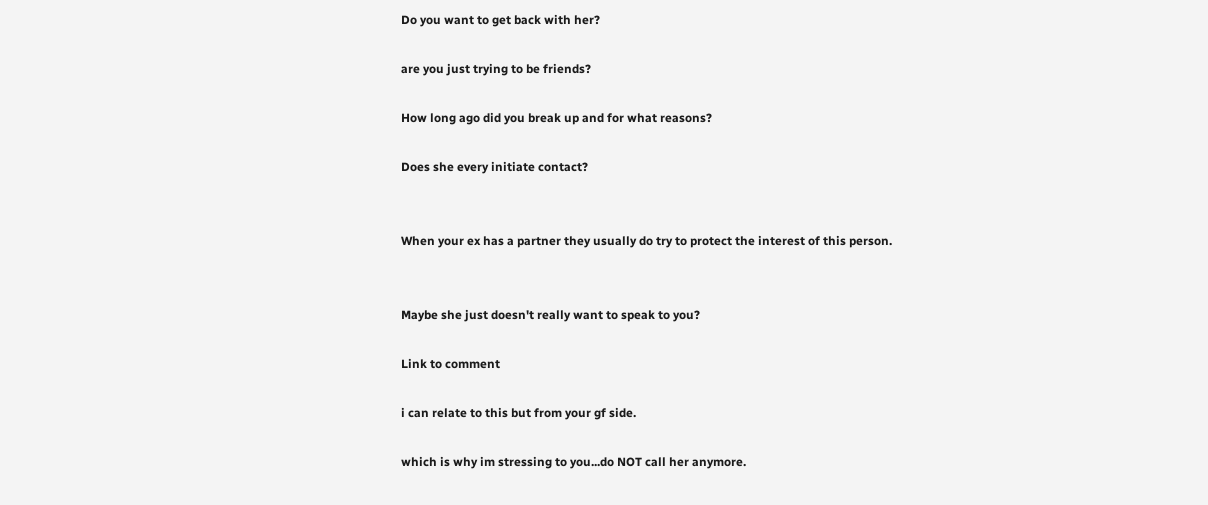Do you want to get back with her?

are you just trying to be friends?

How long ago did you break up and for what reasons?

Does she every initiate contact?


When your ex has a partner they usually do try to protect the interest of this person.


Maybe she just doesn't really want to speak to you?

Link to comment

i can relate to this but from your gf side.

which is why im stressing to you...do NOT call her anymore.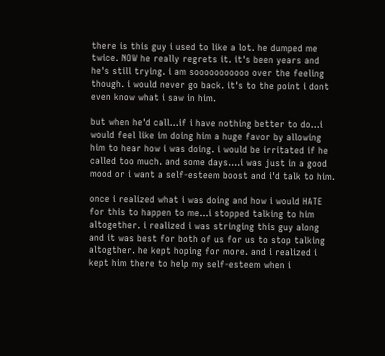there is this guy i used to like a lot. he dumped me twice. NOW he really regrets it. it's been years and he's still trying. i am sooooooooooo over the feeling though. i would never go back. it's to the point i dont even know what i saw in him.

but when he'd call...if i have nothing better to do...i would feel like im doing him a huge favor by allowing him to hear how i was doing. i would be irritated if he called too much. and some days....i was just in a good mood or i want a self-esteem boost and i'd talk to him.

once i realized what i was doing and how i would HATE for this to happen to me...i stopped talking to him altogether. i realized i was stringing this guy along and it was best for both of us for us to stop talking altogther. he kept hoping for more. and i realized i kept him there to help my self-esteem when i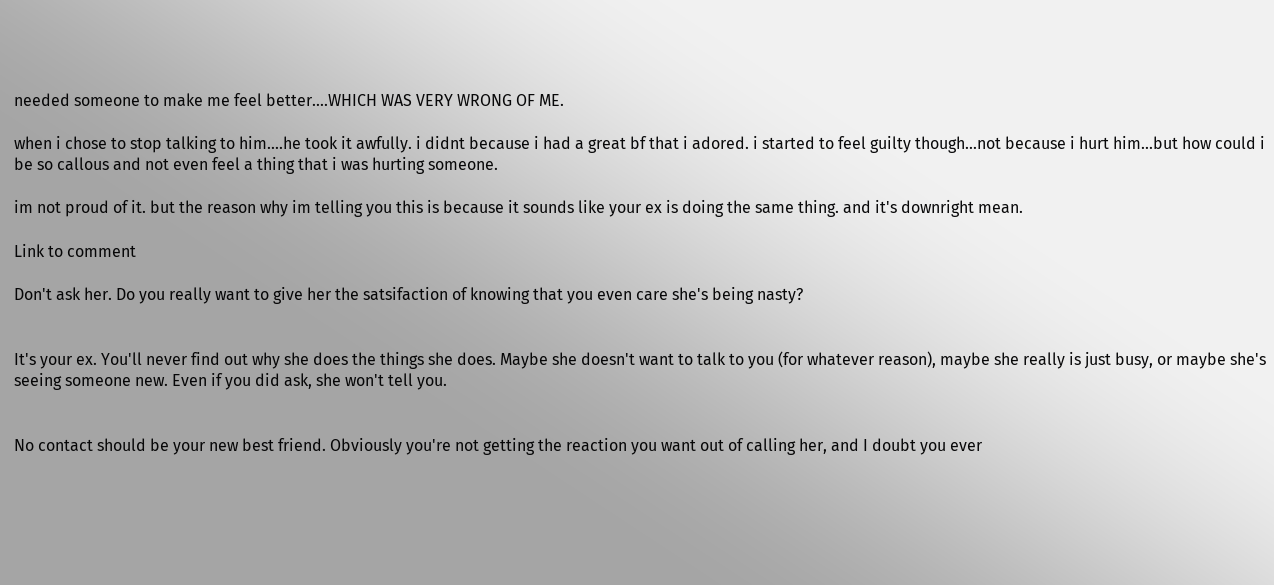needed someone to make me feel better....WHICH WAS VERY WRONG OF ME.

when i chose to stop talking to him....he took it awfully. i didnt because i had a great bf that i adored. i started to feel guilty though...not because i hurt him...but how could i be so callous and not even feel a thing that i was hurting someone.

im not proud of it. but the reason why im telling you this is because it sounds like your ex is doing the same thing. and it's downright mean.

Link to comment

Don't ask her. Do you really want to give her the satsifaction of knowing that you even care she's being nasty?


It's your ex. You'll never find out why she does the things she does. Maybe she doesn't want to talk to you (for whatever reason), maybe she really is just busy, or maybe she's seeing someone new. Even if you did ask, she won't tell you.


No contact should be your new best friend. Obviously you're not getting the reaction you want out of calling her, and I doubt you ever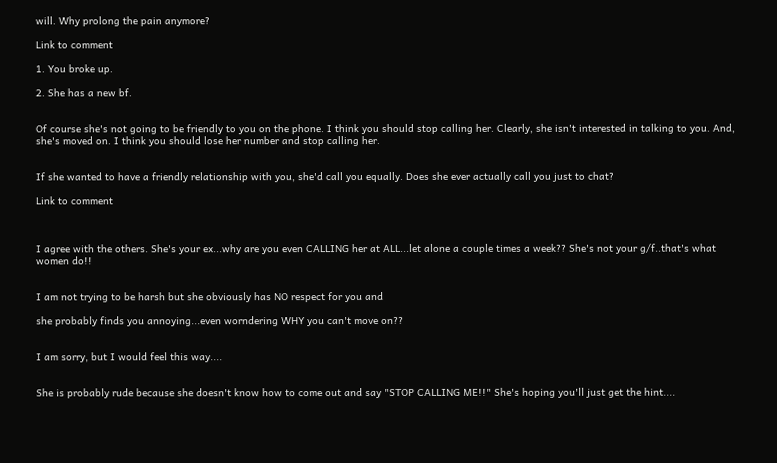will. Why prolong the pain anymore?

Link to comment

1. You broke up.

2. She has a new bf.


Of course she's not going to be friendly to you on the phone. I think you should stop calling her. Clearly, she isn't interested in talking to you. And, she's moved on. I think you should lose her number and stop calling her.


If she wanted to have a friendly relationship with you, she'd call you equally. Does she ever actually call you just to chat?

Link to comment



I agree with the others. She's your ex...why are you even CALLING her at ALL...let alone a couple times a week?? She's not your g/f..that's what women do!!


I am not trying to be harsh but she obviously has NO respect for you and

she probably finds you annoying...even worndering WHY you can't move on??


I am sorry, but I would feel this way....


She is probably rude because she doesn't know how to come out and say "STOP CALLING ME!!" She's hoping you'll just get the hint....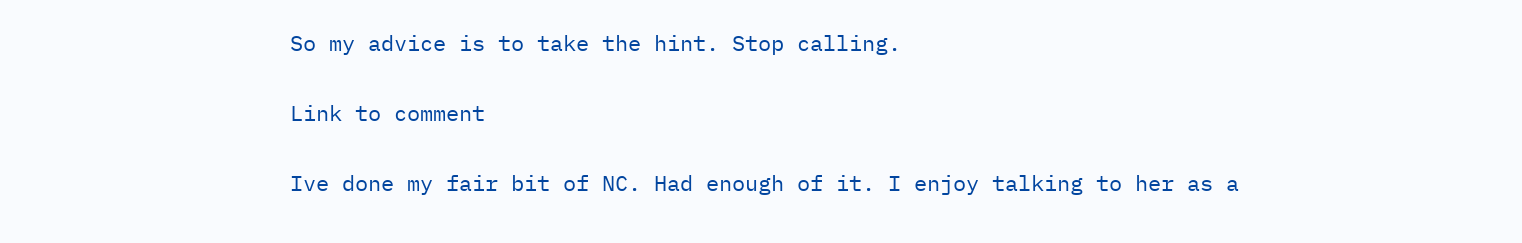So my advice is to take the hint. Stop calling.

Link to comment

Ive done my fair bit of NC. Had enough of it. I enjoy talking to her as a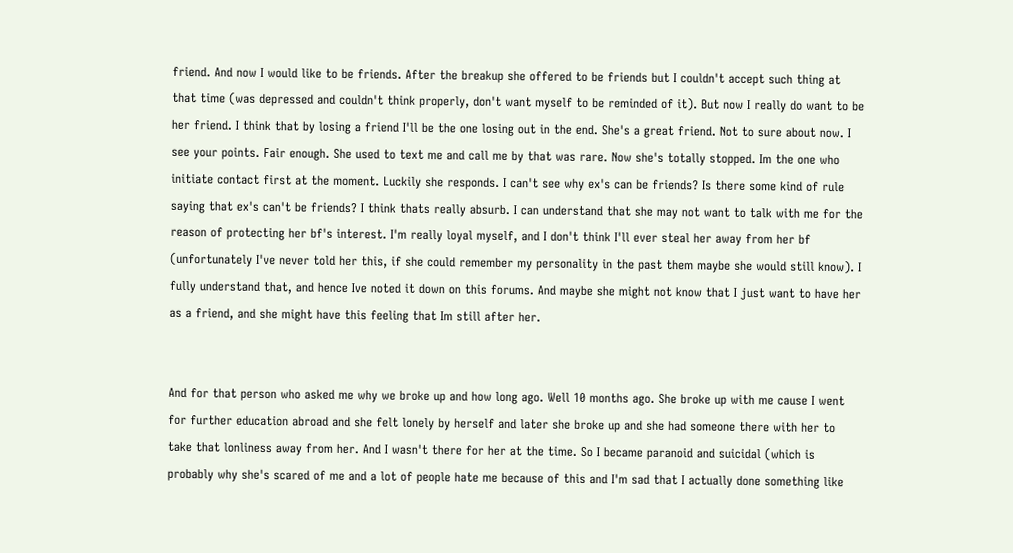friend. And now I would like to be friends. After the breakup she offered to be friends but I couldn't accept such thing at that time (was depressed and couldn't think properly, don't want myself to be reminded of it). But now I really do want to be her friend. I think that by losing a friend I'll be the one losing out in the end. She's a great friend. Not to sure about now. I see your points. Fair enough. She used to text me and call me by that was rare. Now she's totally stopped. Im the one who initiate contact first at the moment. Luckily she responds. I can't see why ex's can be friends? Is there some kind of rule saying that ex's can't be friends? I think thats really absurb. I can understand that she may not want to talk with me for the reason of protecting her bf's interest. I'm really loyal myself, and I don't think I'll ever steal her away from her bf (unfortunately I've never told her this, if she could remember my personality in the past them maybe she would still know). I fully understand that, and hence Ive noted it down on this forums. And maybe she might not know that I just want to have her as a friend, and she might have this feeling that Im still after her.


And for that person who asked me why we broke up and how long ago. Well 10 months ago. She broke up with me cause I went for further education abroad and she felt lonely by herself and later she broke up and she had someone there with her to take that lonliness away from her. And I wasn't there for her at the time. So I became paranoid and suicidal (which is probably why she's scared of me and a lot of people hate me because of this and I'm sad that I actually done something like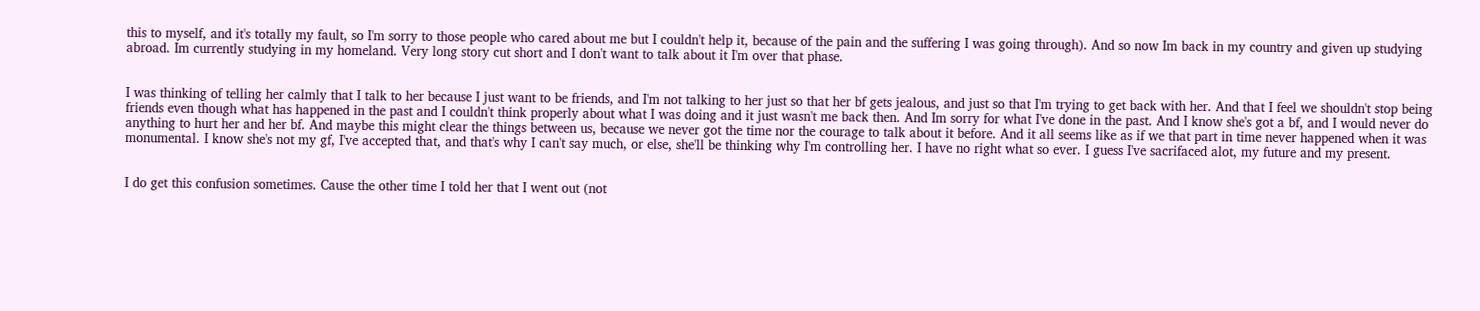this to myself, and it's totally my fault, so I'm sorry to those people who cared about me but I couldn't help it, because of the pain and the suffering I was going through). And so now Im back in my country and given up studying abroad. Im currently studying in my homeland. Very long story cut short and I don't want to talk about it I'm over that phase.


I was thinking of telling her calmly that I talk to her because I just want to be friends, and I'm not talking to her just so that her bf gets jealous, and just so that I'm trying to get back with her. And that I feel we shouldn't stop being friends even though what has happened in the past and I couldn't think properly about what I was doing and it just wasn't me back then. And Im sorry for what I've done in the past. And I know she's got a bf, and I would never do anything to hurt her and her bf. And maybe this might clear the things between us, because we never got the time nor the courage to talk about it before. And it all seems like as if we that part in time never happened when it was monumental. I know she's not my gf, I've accepted that, and that's why I can't say much, or else, she'll be thinking why I'm controlling her. I have no right what so ever. I guess I've sacrifaced alot, my future and my present.


I do get this confusion sometimes. Cause the other time I told her that I went out (not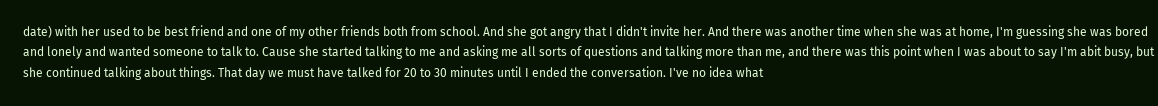date) with her used to be best friend and one of my other friends both from school. And she got angry that I didn't invite her. And there was another time when she was at home, I'm guessing she was bored and lonely and wanted someone to talk to. Cause she started talking to me and asking me all sorts of questions and talking more than me, and there was this point when I was about to say I'm abit busy, but she continued talking about things. That day we must have talked for 20 to 30 minutes until I ended the conversation. I've no idea what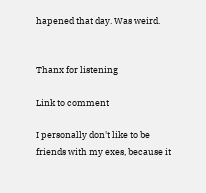hapened that day. Was weird.


Thanx for listening

Link to comment

I personally don't like to be friends with my exes, because it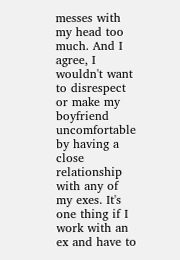messes with my head too much. And I agree, I wouldn't want to disrespect or make my boyfriend uncomfortable by having a close relationship with any of my exes. It's one thing if I work with an ex and have to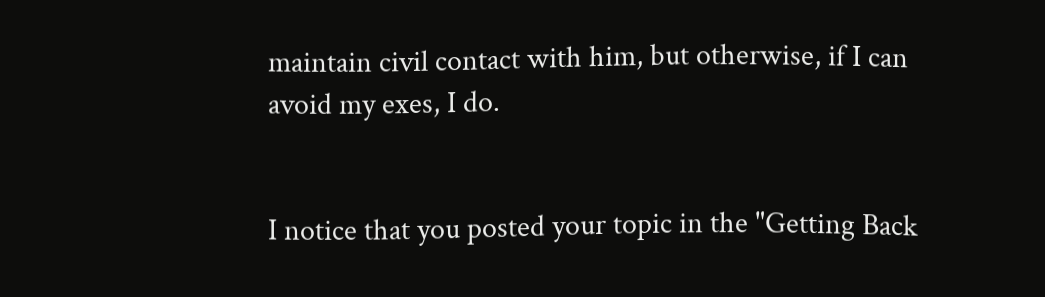maintain civil contact with him, but otherwise, if I can avoid my exes, I do.


I notice that you posted your topic in the "Getting Back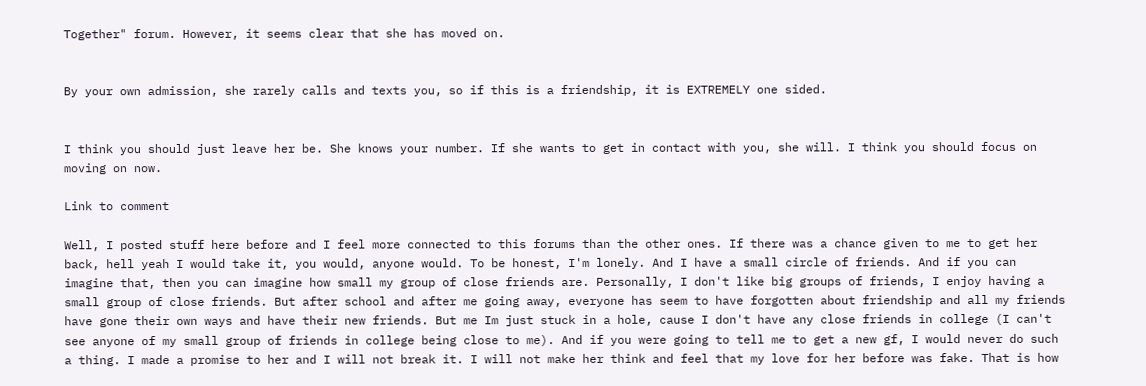Together" forum. However, it seems clear that she has moved on.


By your own admission, she rarely calls and texts you, so if this is a friendship, it is EXTREMELY one sided.


I think you should just leave her be. She knows your number. If she wants to get in contact with you, she will. I think you should focus on moving on now.

Link to comment

Well, I posted stuff here before and I feel more connected to this forums than the other ones. If there was a chance given to me to get her back, hell yeah I would take it, you would, anyone would. To be honest, I'm lonely. And I have a small circle of friends. And if you can imagine that, then you can imagine how small my group of close friends are. Personally, I don't like big groups of friends, I enjoy having a small group of close friends. But after school and after me going away, everyone has seem to have forgotten about friendship and all my friends have gone their own ways and have their new friends. But me Im just stuck in a hole, cause I don't have any close friends in college (I can't see anyone of my small group of friends in college being close to me). And if you were going to tell me to get a new gf, I would never do such a thing. I made a promise to her and I will not break it. I will not make her think and feel that my love for her before was fake. That is how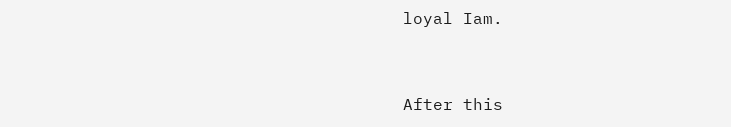loyal Iam.


After this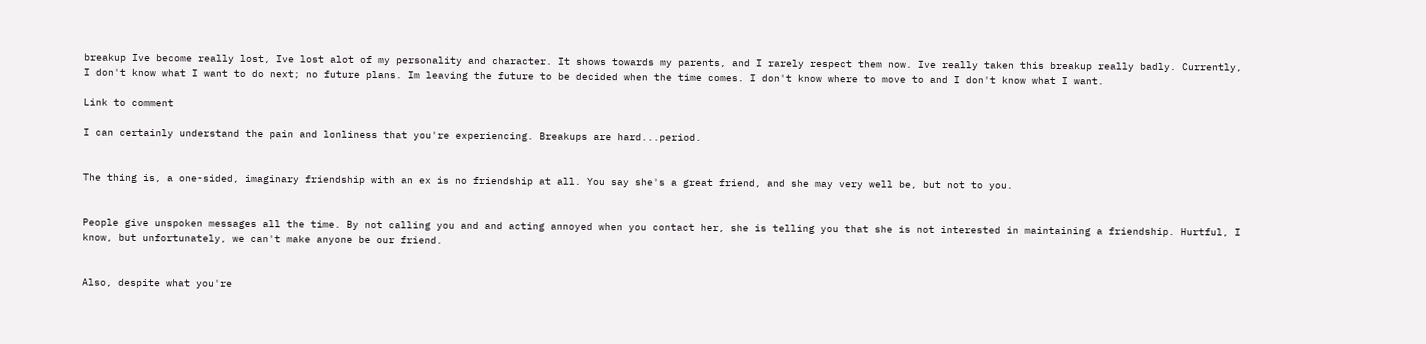breakup Ive become really lost, Ive lost alot of my personality and character. It shows towards my parents, and I rarely respect them now. Ive really taken this breakup really badly. Currently, I don't know what I want to do next; no future plans. Im leaving the future to be decided when the time comes. I don't know where to move to and I don't know what I want.

Link to comment

I can certainly understand the pain and lonliness that you're experiencing. Breakups are hard...period.


The thing is, a one-sided, imaginary friendship with an ex is no friendship at all. You say she's a great friend, and she may very well be, but not to you.


People give unspoken messages all the time. By not calling you and and acting annoyed when you contact her, she is telling you that she is not interested in maintaining a friendship. Hurtful, I know, but unfortunately, we can't make anyone be our friend.


Also, despite what you're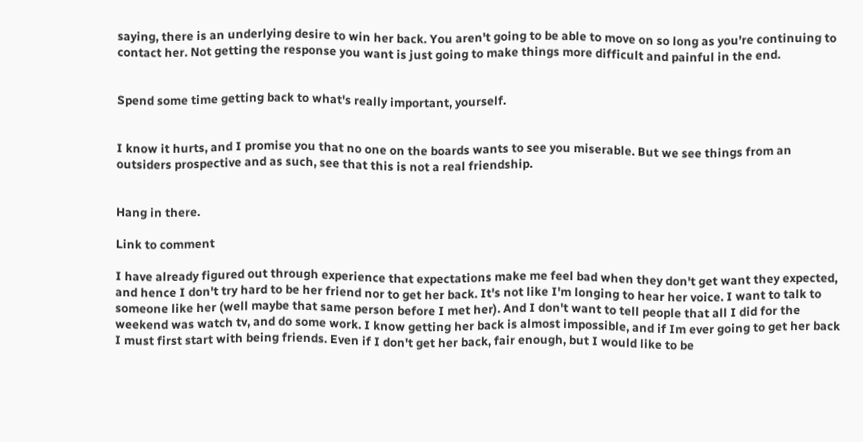saying, there is an underlying desire to win her back. You aren't going to be able to move on so long as you're continuing to contact her. Not getting the response you want is just going to make things more difficult and painful in the end.


Spend some time getting back to what's really important, yourself.


I know it hurts, and I promise you that no one on the boards wants to see you miserable. But we see things from an outsiders prospective and as such, see that this is not a real friendship.


Hang in there.

Link to comment

I have already figured out through experience that expectations make me feel bad when they don't get want they expected, and hence I don't try hard to be her friend nor to get her back. It's not like I'm longing to hear her voice. I want to talk to someone like her (well maybe that same person before I met her). And I don't want to tell people that all I did for the weekend was watch tv, and do some work. I know getting her back is almost impossible, and if Im ever going to get her back I must first start with being friends. Even if I don't get her back, fair enough, but I would like to be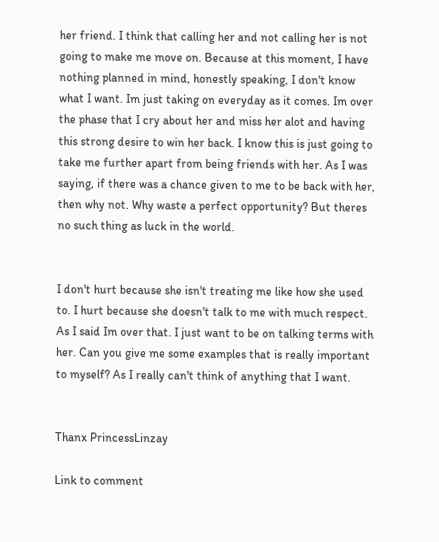her friend. I think that calling her and not calling her is not going to make me move on. Because at this moment, I have nothing planned in mind, honestly speaking, I don't know what I want. Im just taking on everyday as it comes. Im over the phase that I cry about her and miss her alot and having this strong desire to win her back. I know this is just going to take me further apart from being friends with her. As I was saying, if there was a chance given to me to be back with her, then why not. Why waste a perfect opportunity? But theres no such thing as luck in the world.


I don't hurt because she isn't treating me like how she used to. I hurt because she doesn't talk to me with much respect. As I said Im over that. I just want to be on talking terms with her. Can you give me some examples that is really important to myself? As I really can't think of anything that I want.


Thanx PrincessLinzay

Link to comment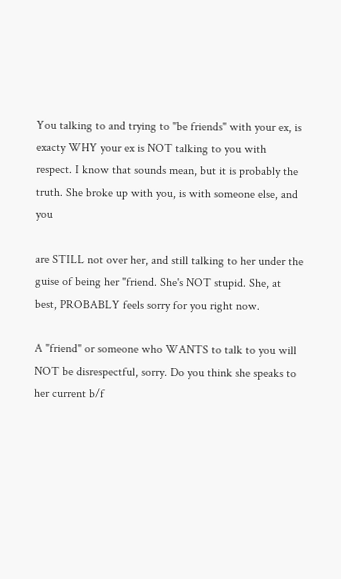You talking to and trying to "be friends" with your ex, is exacty WHY your ex is NOT talking to you with respect. I know that sounds mean, but it is probably the truth. She broke up with you, is with someone else, and you

are STILL not over her, and still talking to her under the guise of being her "friend. She's NOT stupid. She, at best, PROBABLY feels sorry for you right now.

A "friend" or someone who WANTS to talk to you will NOT be disrespectful, sorry. Do you think she speaks to her current b/f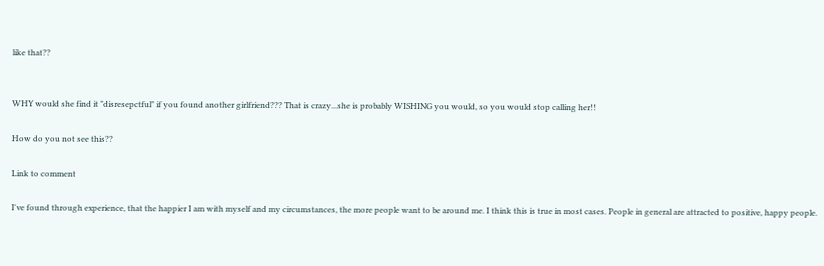like that??


WHY would she find it "disresepctful" if you found another girlfriend??? That is crazy...she is probably WISHING you would, so you would stop calling her!!

How do you not see this??

Link to comment

I've found through experience, that the happier I am with myself and my circumstances, the more people want to be around me. I think this is true in most cases. People in general are attracted to positive, happy people.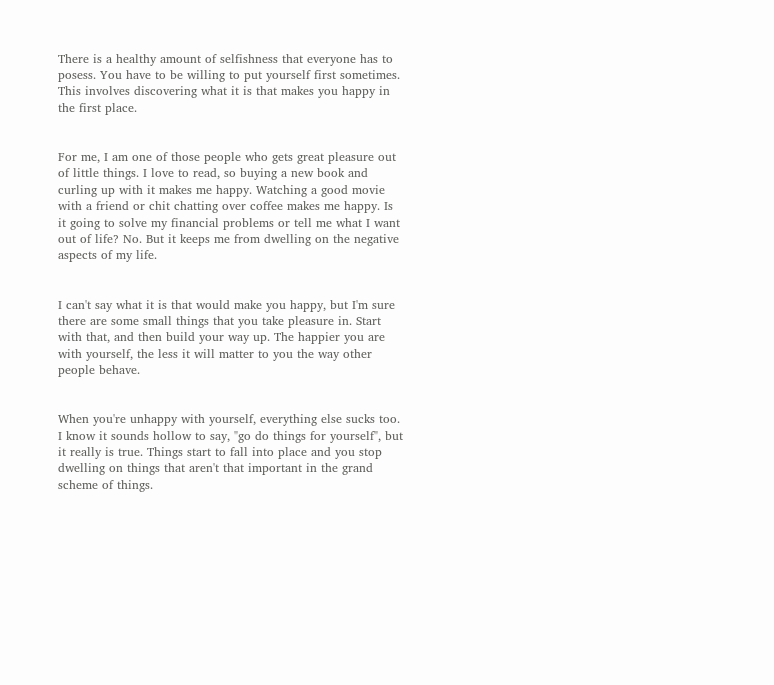There is a healthy amount of selfishness that everyone has to posess. You have to be willing to put yourself first sometimes. This involves discovering what it is that makes you happy in the first place.


For me, I am one of those people who gets great pleasure out of little things. I love to read, so buying a new book and curling up with it makes me happy. Watching a good movie with a friend or chit chatting over coffee makes me happy. Is it going to solve my financial problems or tell me what I want out of life? No. But it keeps me from dwelling on the negative aspects of my life.


I can't say what it is that would make you happy, but I'm sure there are some small things that you take pleasure in. Start with that, and then build your way up. The happier you are with yourself, the less it will matter to you the way other people behave.


When you're unhappy with yourself, everything else sucks too. I know it sounds hollow to say, "go do things for yourself", but it really is true. Things start to fall into place and you stop dwelling on things that aren't that important in the grand scheme of things.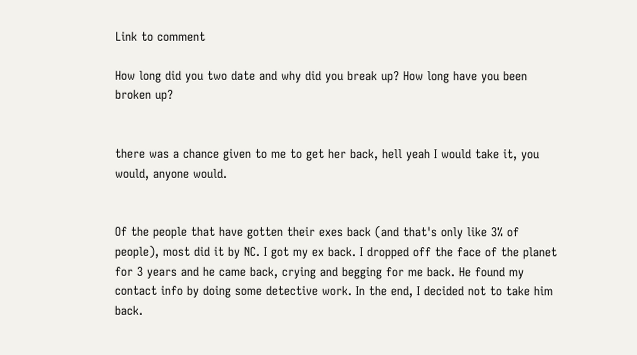Link to comment

How long did you two date and why did you break up? How long have you been broken up?


there was a chance given to me to get her back, hell yeah I would take it, you would, anyone would.


Of the people that have gotten their exes back (and that's only like 3% of people), most did it by NC. I got my ex back. I dropped off the face of the planet for 3 years and he came back, crying and begging for me back. He found my contact info by doing some detective work. In the end, I decided not to take him back.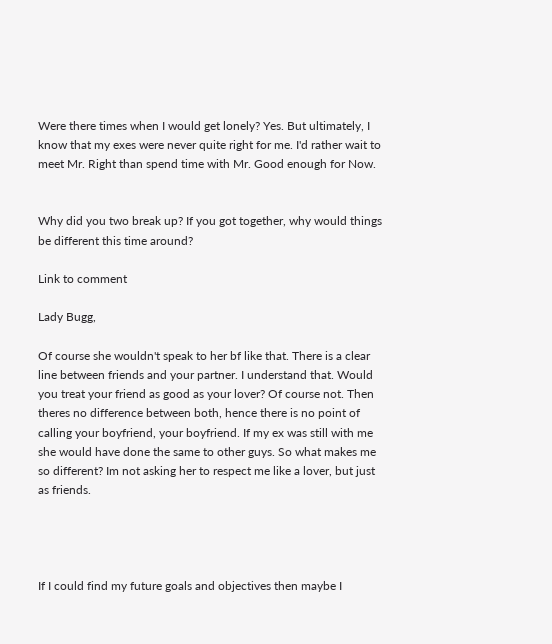Were there times when I would get lonely? Yes. But ultimately, I know that my exes were never quite right for me. I'd rather wait to meet Mr. Right than spend time with Mr. Good enough for Now.


Why did you two break up? If you got together, why would things be different this time around?

Link to comment

Lady Bugg,

Of course she wouldn't speak to her bf like that. There is a clear line between friends and your partner. I understand that. Would you treat your friend as good as your lover? Of course not. Then theres no difference between both, hence there is no point of calling your boyfriend, your boyfriend. If my ex was still with me she would have done the same to other guys. So what makes me so different? Im not asking her to respect me like a lover, but just as friends.




If I could find my future goals and objectives then maybe I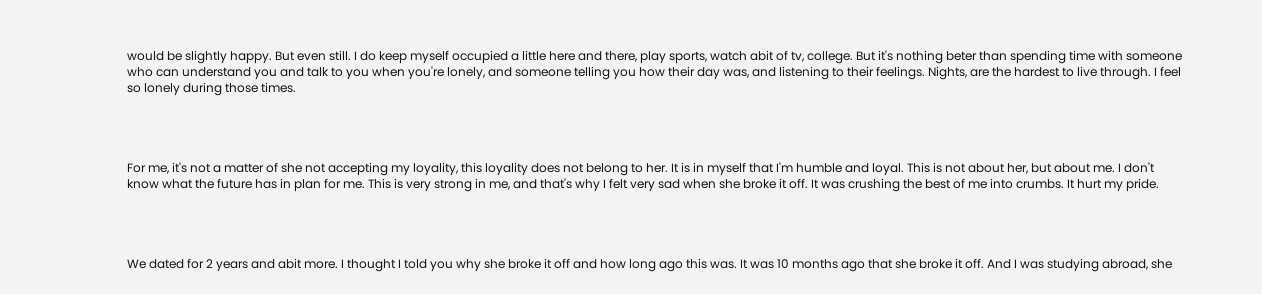would be slightly happy. But even still. I do keep myself occupied a little here and there, play sports, watch abit of tv, college. But it's nothing beter than spending time with someone who can understand you and talk to you when you're lonely, and someone telling you how their day was, and listening to their feelings. Nights, are the hardest to live through. I feel so lonely during those times.




For me, it's not a matter of she not accepting my loyality, this loyality does not belong to her. It is in myself that I'm humble and loyal. This is not about her, but about me. I don't know what the future has in plan for me. This is very strong in me, and that's why I felt very sad when she broke it off. It was crushing the best of me into crumbs. It hurt my pride.




We dated for 2 years and abit more. I thought I told you why she broke it off and how long ago this was. It was 10 months ago that she broke it off. And I was studying abroad, she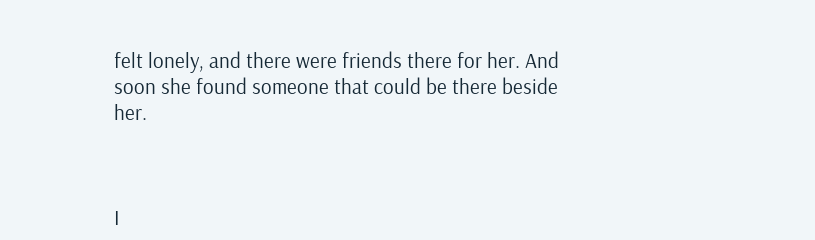felt lonely, and there were friends there for her. And soon she found someone that could be there beside her.



I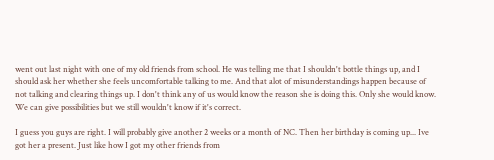went out last night with one of my old friends from school. He was telling me that I shouldn't bottle things up, and I should ask her whether she feels uncomfortable talking to me. And that alot of misunderstandings happen because of not talking and clearing things up. I don't think any of us would know the reason she is doing this. Only she would know. We can give possibilities but we still wouldn't know if it's correct.

I guess you guys are right. I will probably give another 2 weeks or a month of NC. Then her birthday is coming up... Ive got her a present. Just like how I got my other friends from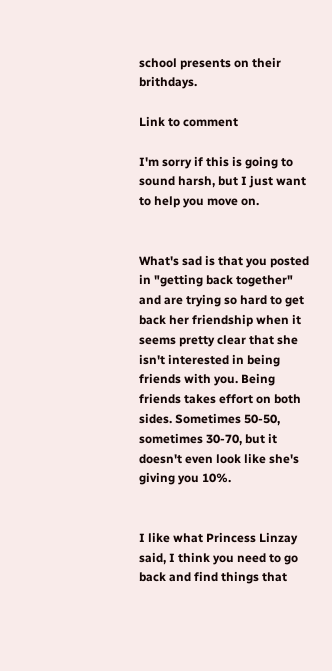school presents on their brithdays.

Link to comment

I'm sorry if this is going to sound harsh, but I just want to help you move on.


What's sad is that you posted in "getting back together" and are trying so hard to get back her friendship when it seems pretty clear that she isn't interested in being friends with you. Being friends takes effort on both sides. Sometimes 50-50, sometimes 30-70, but it doesn't even look like she's giving you 10%.


I like what Princess Linzay said, I think you need to go back and find things that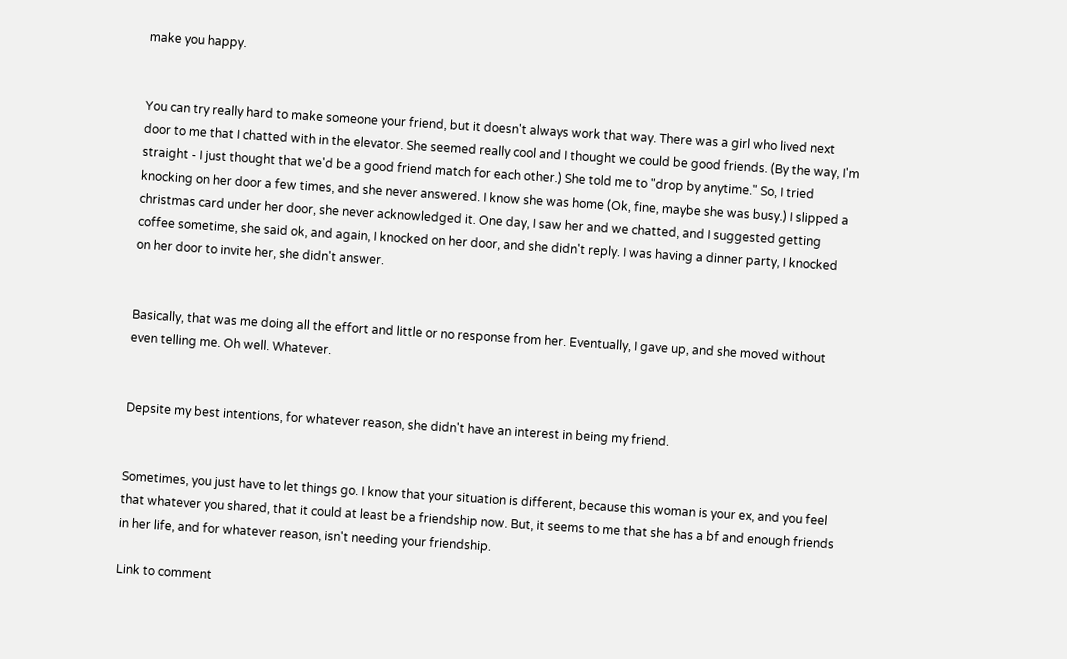make you happy.


You can try really hard to make someone your friend, but it doesn't always work that way. There was a girl who lived next door to me that I chatted with in the elevator. She seemed really cool and I thought we could be good friends. (By the way, I'm straight - I just thought that we'd be a good friend match for each other.) She told me to "drop by anytime." So, I tried knocking on her door a few times, and she never answered. I know she was home (Ok, fine, maybe she was busy.) I slipped a christmas card under her door, she never acknowledged it. One day, I saw her and we chatted, and I suggested getting coffee sometime, she said ok, and again, I knocked on her door, and she didn't reply. I was having a dinner party, I knocked on her door to invite her, she didn't answer.


Basically, that was me doing all the effort and little or no response from her. Eventually, I gave up, and she moved without even telling me. Oh well. Whatever.


Depsite my best intentions, for whatever reason, she didn't have an interest in being my friend.


Sometimes, you just have to let things go. I know that your situation is different, because this woman is your ex, and you feel that whatever you shared, that it could at least be a friendship now. But, it seems to me that she has a bf and enough friends in her life, and for whatever reason, isn't needing your friendship.

Link to comment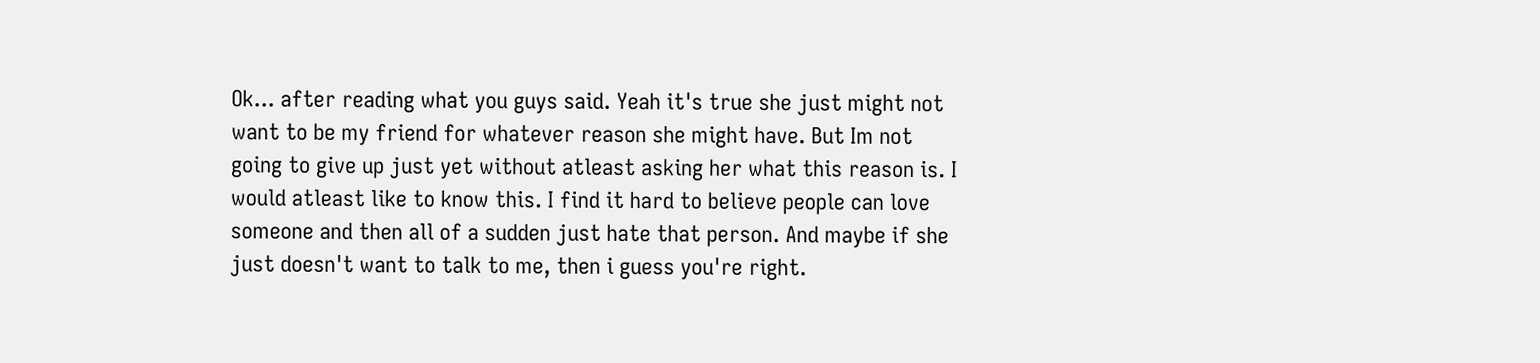Ok... after reading what you guys said. Yeah it's true she just might not want to be my friend for whatever reason she might have. But Im not going to give up just yet without atleast asking her what this reason is. I would atleast like to know this. I find it hard to believe people can love someone and then all of a sudden just hate that person. And maybe if she just doesn't want to talk to me, then i guess you're right.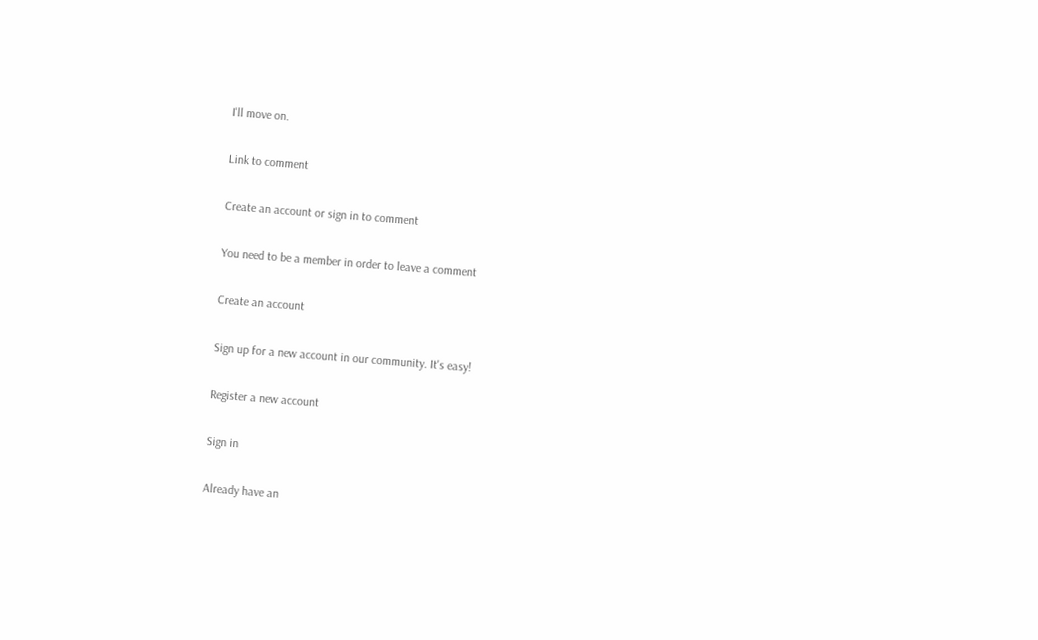I'll move on.

Link to comment

Create an account or sign in to comment

You need to be a member in order to leave a comment

Create an account

Sign up for a new account in our community. It's easy!

Register a new account

Sign in

Already have an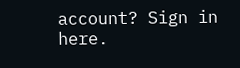account? Sign in here.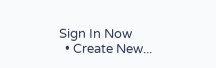Sign In Now
  • Create New...